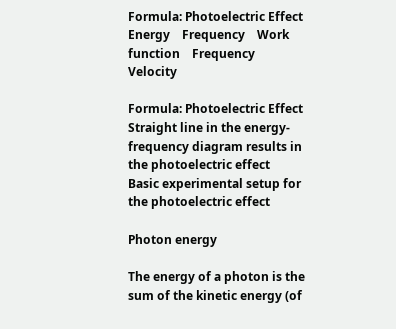Formula: Photoelectric Effect Energy    Frequency    Work function    Frequency    Velocity

Formula: Photoelectric Effect
Straight line in the energy-frequency diagram results in the photoelectric effect
Basic experimental setup for the photoelectric effect

Photon energy

The energy of a photon is the sum of the kinetic energy (of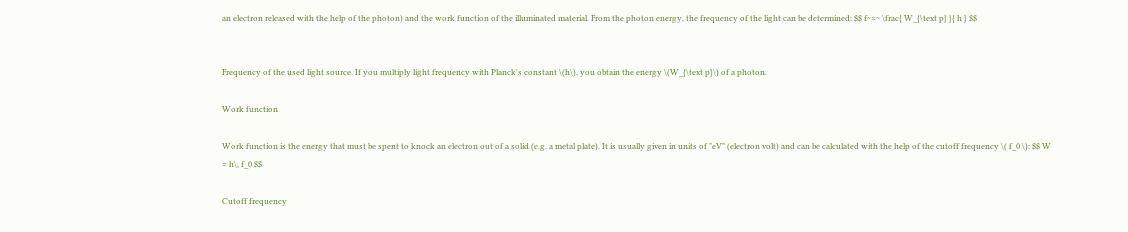an electron released with the help of the photon) and the work function of the illuminated material. From the photon energy, the frequency of the light can be determined: $$ f~=~ \frac{ W_{\text p} }{ h } $$


Frequency of the used light source. If you multiply light frequency with Planck's constant \(h\), you obtain the energy \(W_{\text p}\) of a photon.

Work function

Work function is the energy that must be spent to knock an electron out of a solid (e.g. a metal plate). It is usually given in units of "eV" (electron volt) and can be calculated with the help of the cutoff frequency \( f_0 \): $$ W = h\, f_0 $$

Cutoff frequency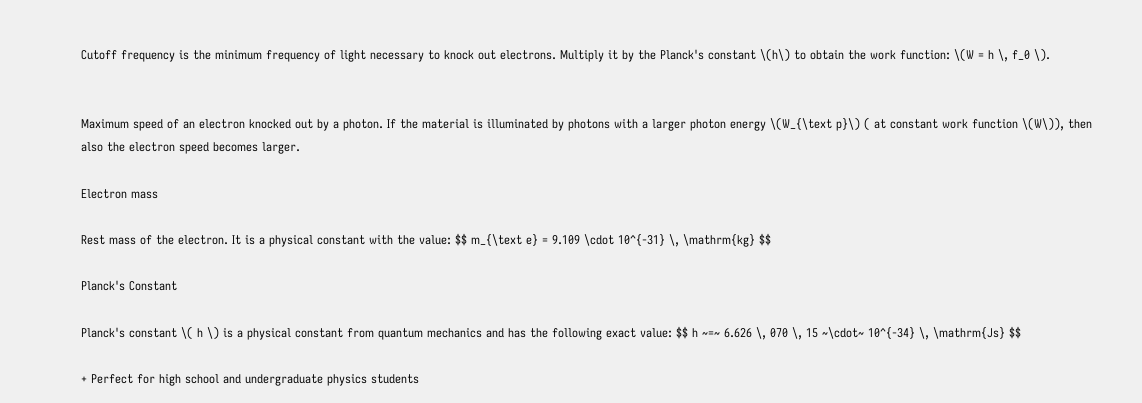Cutoff frequency is the minimum frequency of light necessary to knock out electrons. Multiply it by the Planck's constant \(h\) to obtain the work function: \(W = h \, f_0 \).


Maximum speed of an electron knocked out by a photon. If the material is illuminated by photons with a larger photon energy \(W_{\text p}\) ( at constant work function \(W\)), then also the electron speed becomes larger.

Electron mass

Rest mass of the electron. It is a physical constant with the value: $$ m_{\text e} = 9.109 \cdot 10^{-31} \, \mathrm{kg} $$

Planck's Constant

Planck's constant \( h \) is a physical constant from quantum mechanics and has the following exact value: $$ h ~=~ 6.626 \, 070 \, 15 ~\cdot~ 10^{-34} \, \mathrm{Js} $$

+ Perfect for high school and undergraduate physics students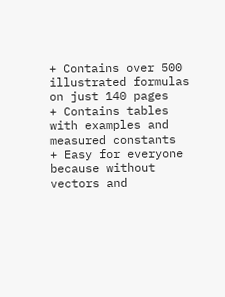+ Contains over 500 illustrated formulas on just 140 pages
+ Contains tables with examples and measured constants
+ Easy for everyone because without vectors and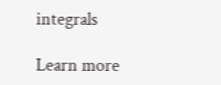integrals

Learn more